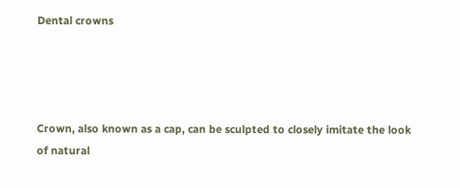Dental crowns




Crown, also known as a cap, can be sculpted to closely imitate the look of natural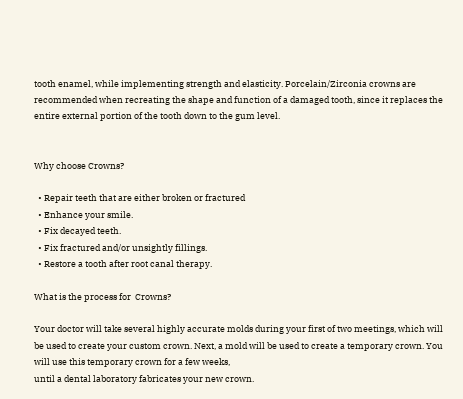tooth enamel, while implementing strength and elasticity. Porcelain/Zirconia crowns are recommended when recreating the shape and function of a damaged tooth, since it replaces the entire external portion of the tooth down to the gum level.


Why choose Crowns?

  • Repair teeth that are either broken or fractured
  • Enhance your smile.
  • Fix decayed teeth.
  • Fix fractured and/or unsightly fillings.
  • Restore a tooth after root canal therapy.

What is the process for  Crowns?

Your doctor will take several highly accurate molds during your first of two meetings, which will be used to create your custom crown. Next, a mold will be used to create a temporary crown. You will use this temporary crown for a few weeks,
until a dental laboratory fabricates your new crown.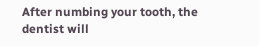After numbing your tooth, the dentist will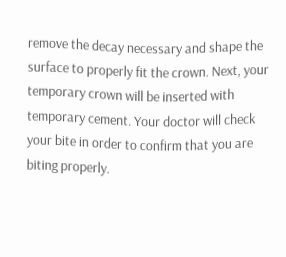remove the decay necessary and shape the surface to properly fit the crown. Next, your temporary crown will be inserted with temporary cement. Your doctor will check your bite in order to confirm that you are biting properly.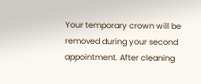Your temporary crown will be removed during your second appointment. After cleaning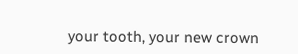your tooth, your new crown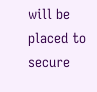will be placed to secure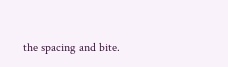the spacing and bite.